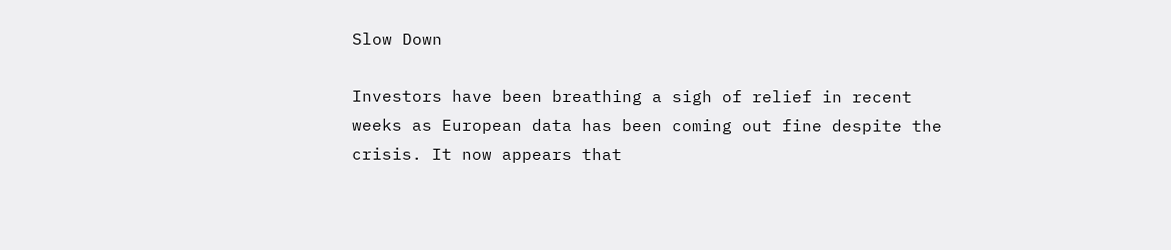Slow Down

Investors have been breathing a sigh of relief in recent weeks as European data has been coming out fine despite the crisis. It now appears that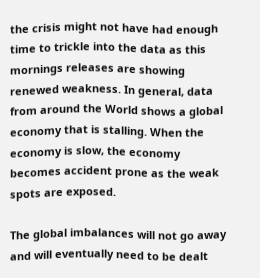the crisis might not have had enough time to trickle into the data as this mornings releases are showing renewed weakness. In general, data from around the World shows a global economy that is stalling. When the economy is slow, the economy becomes accident prone as the weak spots are exposed.

The global imbalances will not go away and will eventually need to be dealt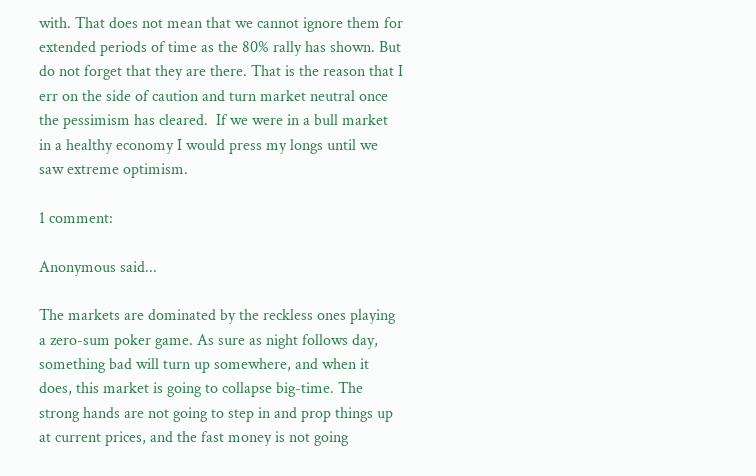with. That does not mean that we cannot ignore them for extended periods of time as the 80% rally has shown. But do not forget that they are there. That is the reason that I err on the side of caution and turn market neutral once the pessimism has cleared.  If we were in a bull market in a healthy economy I would press my longs until we saw extreme optimism.

1 comment:

Anonymous said...

The markets are dominated by the reckless ones playing a zero-sum poker game. As sure as night follows day, something bad will turn up somewhere, and when it does, this market is going to collapse big-time. The strong hands are not going to step in and prop things up at current prices, and the fast money is not going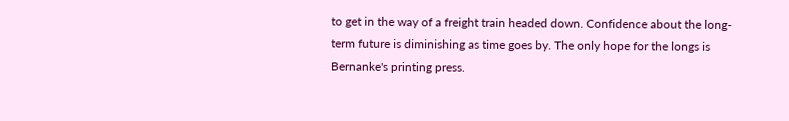to get in the way of a freight train headed down. Confidence about the long-term future is diminishing as time goes by. The only hope for the longs is Bernanke's printing press.